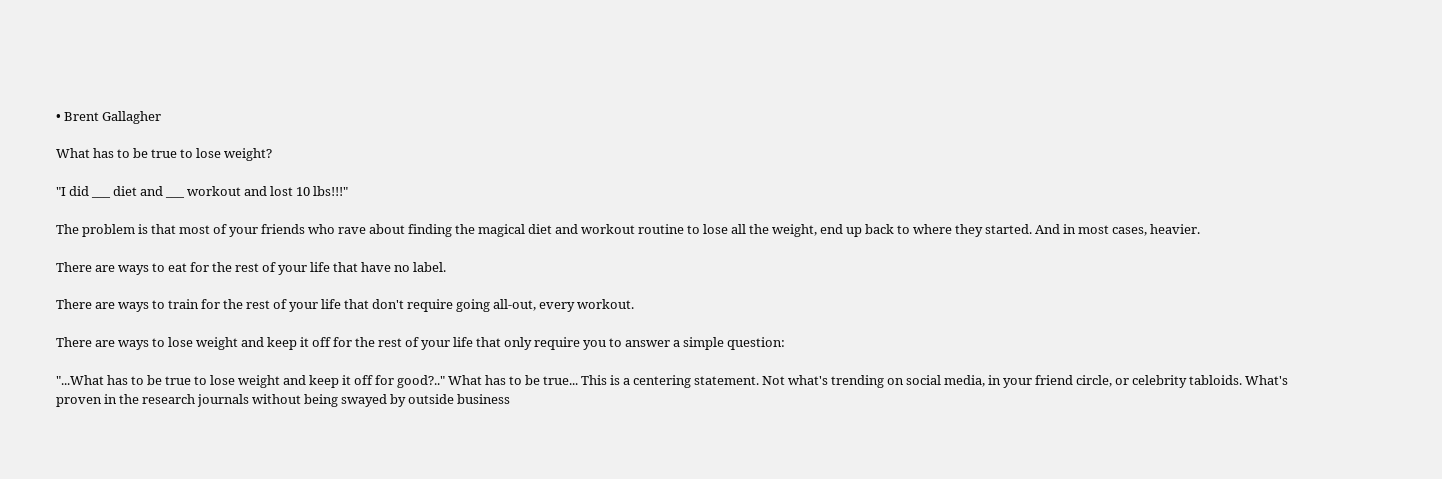• Brent Gallagher

What has to be true to lose weight?

"I did ___ diet and ___ workout and lost 10 lbs!!!"

The problem is that most of your friends who rave about finding the magical diet and workout routine to lose all the weight, end up back to where they started. And in most cases, heavier.

There are ways to eat for the rest of your life that have no label.

There are ways to train for the rest of your life that don't require going all-out, every workout.

There are ways to lose weight and keep it off for the rest of your life that only require you to answer a simple question:

"...What has to be true to lose weight and keep it off for good?.." What has to be true... This is a centering statement. Not what's trending on social media, in your friend circle, or celebrity tabloids. What's proven in the research journals without being swayed by outside business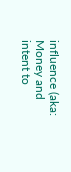influence (aka: Money and intent to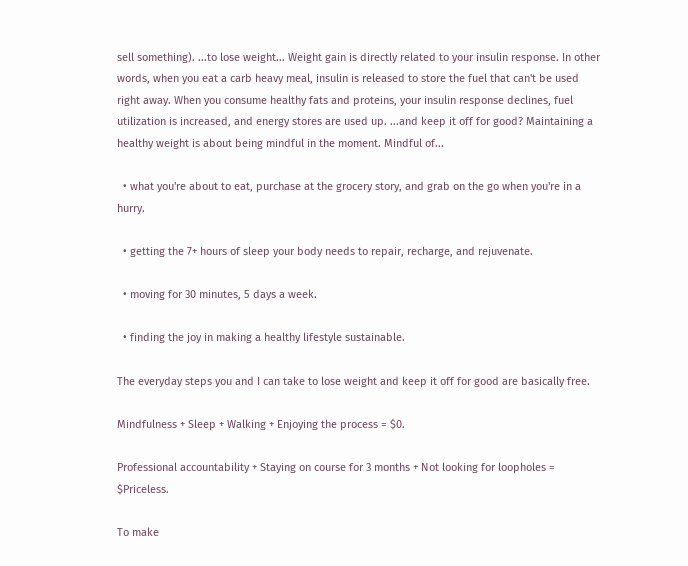sell something). ...to lose weight... Weight gain is directly related to your insulin response. In other words, when you eat a carb heavy meal, insulin is released to store the fuel that can't be used right away. When you consume healthy fats and proteins, your insulin response declines, fuel utilization is increased, and energy stores are used up. ...and keep it off for good? Maintaining a healthy weight is about being mindful in the moment. Mindful of...

  • what you're about to eat, purchase at the grocery story, and grab on the go when you're in a hurry.

  • getting the 7+ hours of sleep your body needs to repair, recharge, and rejuvenate.

  • moving for 30 minutes, 5 days a week.

  • finding the joy in making a healthy lifestyle sustainable.

The everyday steps you and I can take to lose weight and keep it off for good are basically free.

Mindfulness + Sleep + Walking + Enjoying the process = $0.

Professional accountability + Staying on course for 3 months + Not looking for loopholes = $Priceless.

To make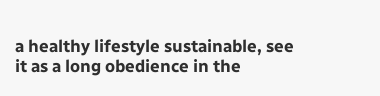a healthy lifestyle sustainable, see it as a long obedience in the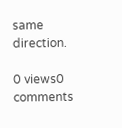same direction.

0 views0 comments